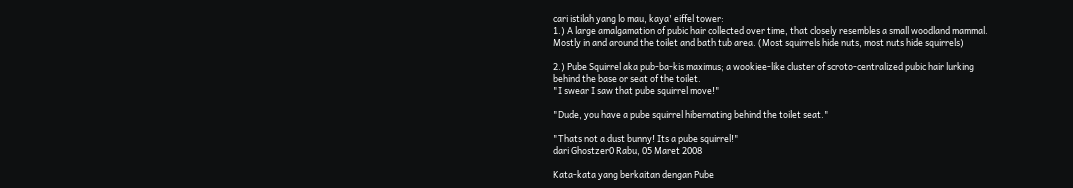cari istilah yang lo mau, kaya' eiffel tower:
1.) A large amalgamation of pubic hair collected over time, that closely resembles a small woodland mammal. Mostly in and around the toilet and bath tub area. (Most squirrels hide nuts, most nuts hide squirrels)

2.) Pube Squirrel aka pub-ba-kis maximus; a wookiee-like cluster of scroto-centralized pubic hair lurking behind the base or seat of the toilet.
"I swear I saw that pube squirrel move!"

"Dude, you have a pube squirrel hibernating behind the toilet seat."

"Thats not a dust bunny! Its a pube squirrel!"
dari Ghostzer0 Rabu, 05 Maret 2008

Kata-kata yang berkaitan dengan Pube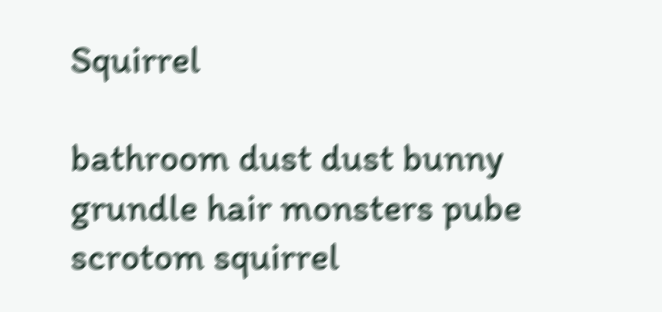Squirrel

bathroom dust dust bunny grundle hair monsters pube scrotom squirrel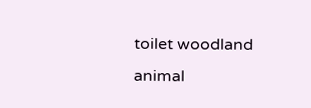toilet woodland animal